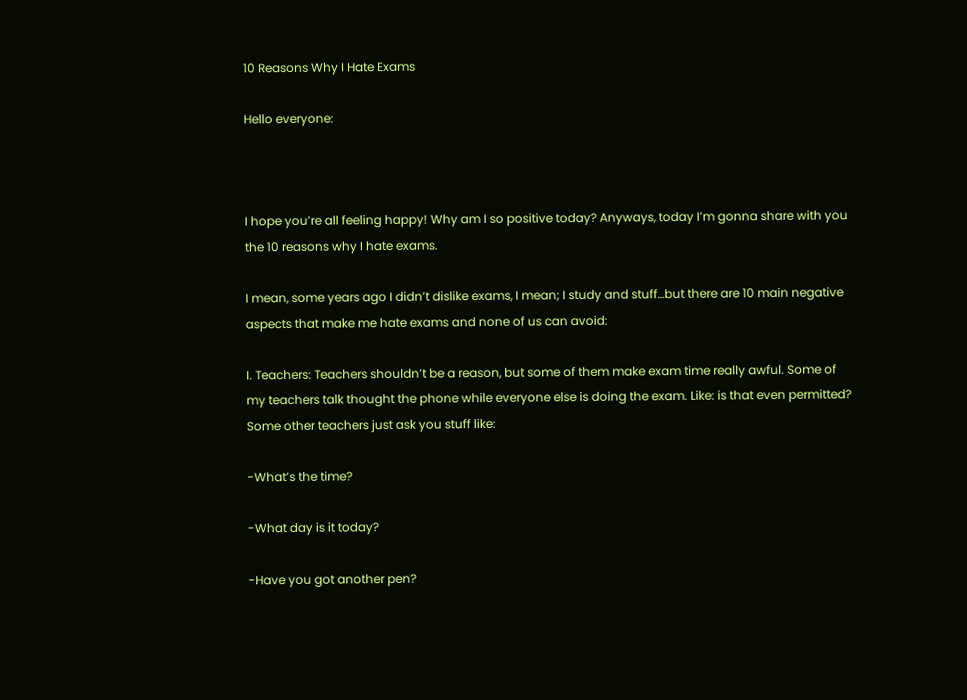10 Reasons Why I Hate Exams

Hello everyone:



I hope you’re all feeling happy! Why am I so positive today? Anyways, today I’m gonna share with you the 10 reasons why I hate exams.

I mean, some years ago I didn’t dislike exams, I mean; I study and stuff…but there are 10 main negative aspects that make me hate exams and none of us can avoid:

I. Teachers: Teachers shouldn’t be a reason, but some of them make exam time really awful. Some of my teachers talk thought the phone while everyone else is doing the exam. Like: is that even permitted? Some other teachers just ask you stuff like:

-What’s the time?

-What day is it today?

-Have you got another pen?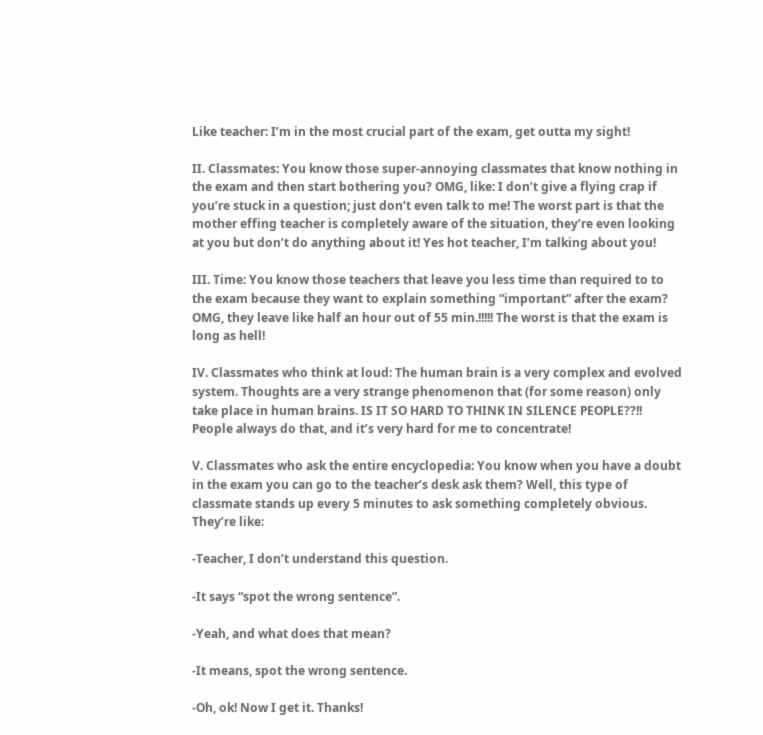Like teacher: I’m in the most crucial part of the exam, get outta my sight!

II. Classmates: You know those super-annoying classmates that know nothing in the exam and then start bothering you? OMG, like: I don’t give a flying crap if you’re stuck in a question; just don’t even talk to me! The worst part is that the mother effing teacher is completely aware of the situation, they’re even looking at you but don’t do anything about it! Yes hot teacher, I’m talking about you!

III. Time: You know those teachers that leave you less time than required to to the exam because they want to explain something “important” after the exam? OMG, they leave like half an hour out of 55 min.!!!!! The worst is that the exam is long as hell!

IV. Classmates who think at loud: The human brain is a very complex and evolved system. Thoughts are a very strange phenomenon that (for some reason) only take place in human brains. IS IT SO HARD TO THINK IN SILENCE PEOPLE??!! People always do that, and it’s very hard for me to concentrate!

V. Classmates who ask the entire encyclopedia: You know when you have a doubt in the exam you can go to the teacher’s desk ask them? Well, this type of classmate stands up every 5 minutes to ask something completely obvious. They’re like:

-Teacher, I don’t understand this question.

-It says “spot the wrong sentence”.

-Yeah, and what does that mean?

-It means, spot the wrong sentence.

-Oh, ok! Now I get it. Thanks!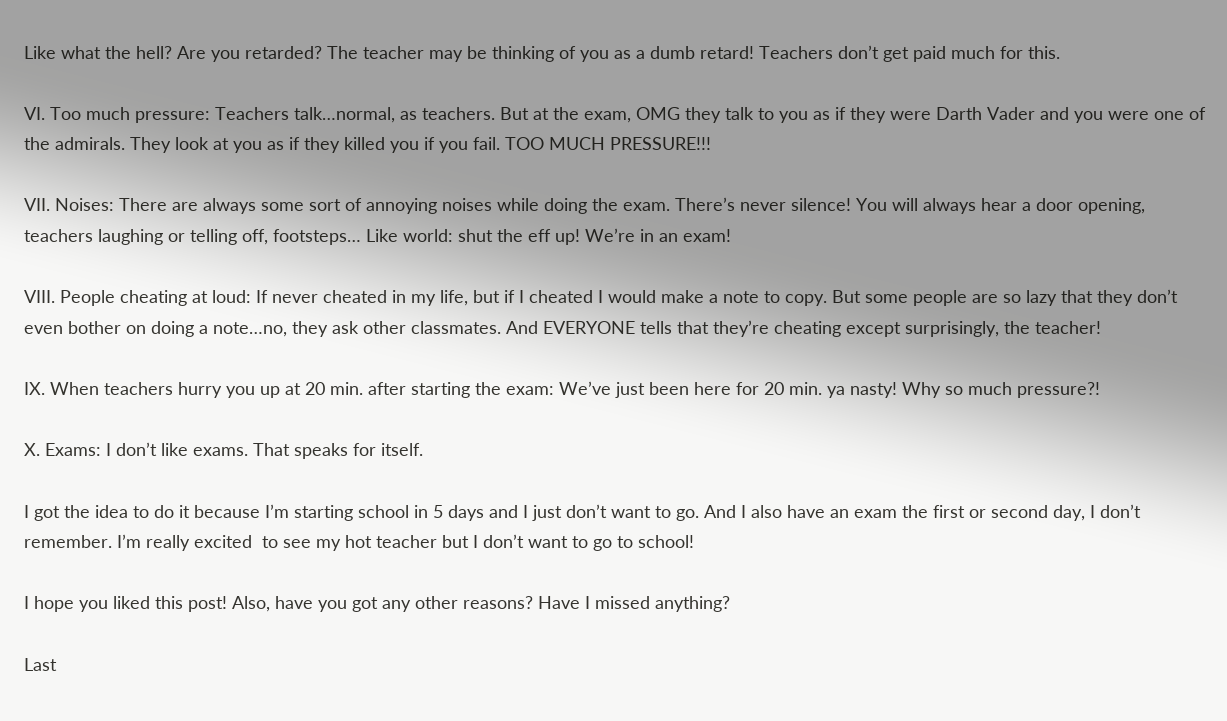Like what the hell? Are you retarded? The teacher may be thinking of you as a dumb retard! Teachers don’t get paid much for this.

VI. Too much pressure: Teachers talk…normal, as teachers. But at the exam, OMG they talk to you as if they were Darth Vader and you were one of the admirals. They look at you as if they killed you if you fail. TOO MUCH PRESSURE!!!

VII. Noises: There are always some sort of annoying noises while doing the exam. There’s never silence! You will always hear a door opening, teachers laughing or telling off, footsteps… Like world: shut the eff up! We’re in an exam!

VIII. People cheating at loud: If never cheated in my life, but if I cheated I would make a note to copy. But some people are so lazy that they don’t even bother on doing a note…no, they ask other classmates. And EVERYONE tells that they’re cheating except surprisingly, the teacher!

IX. When teachers hurry you up at 20 min. after starting the exam: We’ve just been here for 20 min. ya nasty! Why so much pressure?!

X. Exams: I don’t like exams. That speaks for itself.

I got the idea to do it because I’m starting school in 5 days and I just don’t want to go. And I also have an exam the first or second day, I don’t remember. I’m really excited  to see my hot teacher but I don’t want to go to school!

I hope you liked this post! Also, have you got any other reasons? Have I missed anything?

Last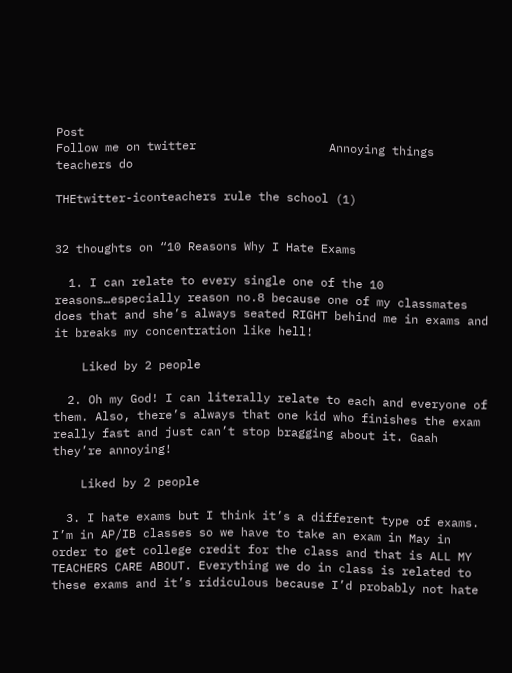Post                                                     Follow me on twitter                   Annoying things teachers do

THEtwitter-iconteachers rule the school (1)


32 thoughts on “10 Reasons Why I Hate Exams

  1. I can relate to every single one of the 10 reasons…especially reason no.8 because one of my classmates does that and she’s always seated RIGHT behind me in exams and it breaks my concentration like hell!

    Liked by 2 people

  2. Oh my God! I can literally relate to each and everyone of them. Also, there’s always that one kid who finishes the exam really fast and just can’t stop bragging about it. Gaah they’re annoying!

    Liked by 2 people

  3. I hate exams but I think it’s a different type of exams. I’m in AP/IB classes so we have to take an exam in May in order to get college credit for the class and that is ALL MY TEACHERS CARE ABOUT. Everything we do in class is related to these exams and it’s ridiculous because I’d probably not hate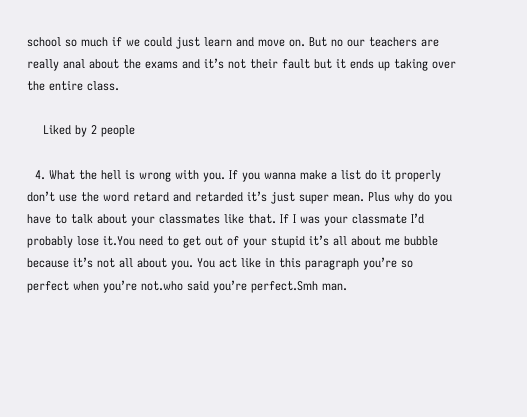school so much if we could just learn and move on. But no our teachers are really anal about the exams and it’s not their fault but it ends up taking over the entire class.

    Liked by 2 people

  4. What the hell is wrong with you. If you wanna make a list do it properly don’t use the word retard and retarded it’s just super mean. Plus why do you have to talk about your classmates like that. If I was your classmate I’d probably lose it.You need to get out of your stupid it’s all about me bubble because it’s not all about you. You act like in this paragraph you’re so perfect when you’re not.who said you’re perfect.Smh man.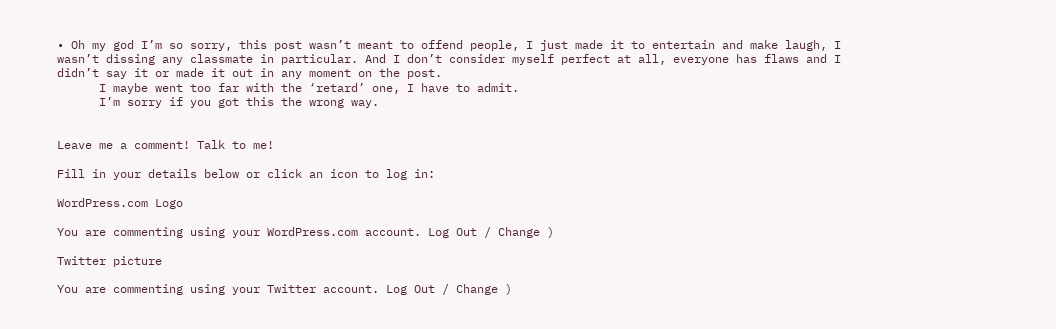• Oh my god I’m so sorry, this post wasn’t meant to offend people, I just made it to entertain and make laugh, I wasn’t dissing any classmate in particular. And I don’t consider myself perfect at all, everyone has flaws and I didn’t say it or made it out in any moment on the post.
      I maybe went too far with the ‘retard’ one, I have to admit.
      I’m sorry if you got this the wrong way.


Leave me a comment! Talk to me!

Fill in your details below or click an icon to log in:

WordPress.com Logo

You are commenting using your WordPress.com account. Log Out / Change )

Twitter picture

You are commenting using your Twitter account. Log Out / Change )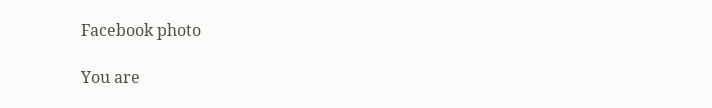Facebook photo

You are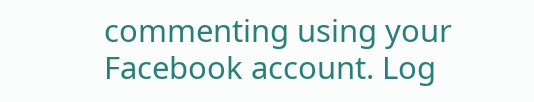commenting using your Facebook account. Log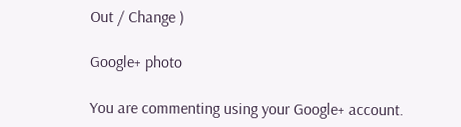Out / Change )

Google+ photo

You are commenting using your Google+ account.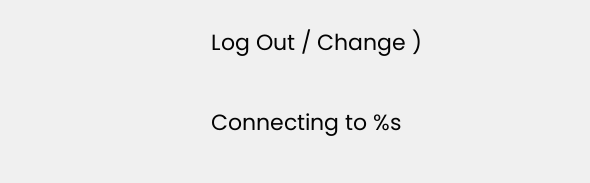Log Out / Change )

Connecting to %s